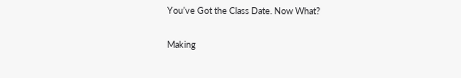You’ve Got the Class Date. Now What?

Making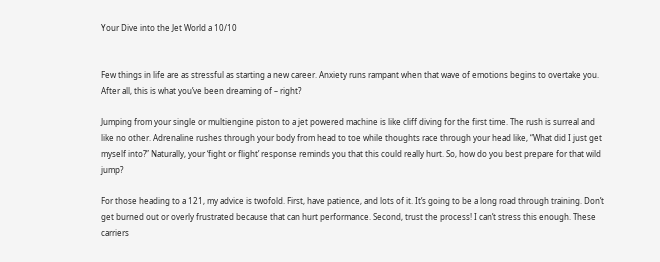Your Dive into the Jet World a 10/10


Few things in life are as stressful as starting a new career. Anxiety runs rampant when that wave of emotions begins to overtake you. After all, this is what you’ve been dreaming of – right?

Jumping from your single or multiengine piston to a jet powered machine is like cliff diving for the first time. The rush is surreal and like no other. Adrenaline rushes through your body from head to toe while thoughts race through your head like, “What did I just get myself into?” Naturally, your ‘fight or flight’ response reminds you that this could really hurt. So, how do you best prepare for that wild jump?

For those heading to a 121, my advice is twofold. First, have patience, and lots of it. It’s going to be a long road through training. Don’t get burned out or overly frustrated because that can hurt performance. Second, trust the process! I can’t stress this enough. These carriers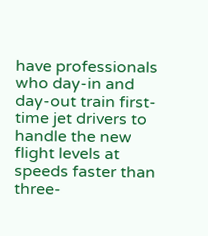have professionals who day-in and day-out train first-time jet drivers to handle the new flight levels at speeds faster than three-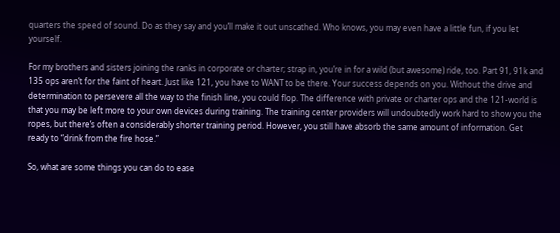quarters the speed of sound. Do as they say and you’ll make it out unscathed. Who knows, you may even have a little fun, if you let yourself.

For my brothers and sisters joining the ranks in corporate or charter; strap in, you’re in for a wild (but awesome) ride, too. Part 91, 91k and 135 ops aren’t for the faint of heart. Just like 121, you have to WANT to be there. Your success depends on you. Without the drive and determination to persevere all the way to the finish line, you could flop. The difference with private or charter ops and the 121-world is that you may be left more to your own devices during training. The training center providers will undoubtedly work hard to show you the ropes, but there’s often a considerably shorter training period. However, you still have absorb the same amount of information. Get ready to “drink from the fire hose.”

So, what are some things you can do to ease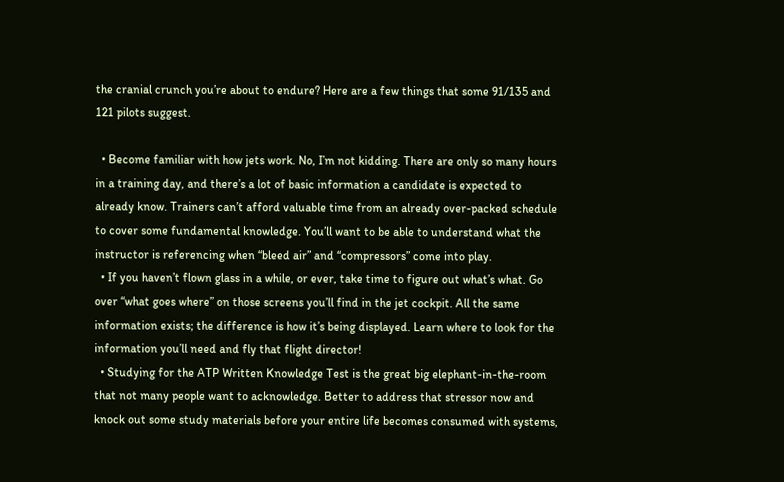the cranial crunch you’re about to endure? Here are a few things that some 91/135 and 121 pilots suggest.

  • Become familiar with how jets work. No, I’m not kidding. There are only so many hours in a training day, and there’s a lot of basic information a candidate is expected to already know. Trainers can’t afford valuable time from an already over-packed schedule to cover some fundamental knowledge. You’ll want to be able to understand what the instructor is referencing when “bleed air” and “compressors” come into play.
  • If you haven’t flown glass in a while, or ever, take time to figure out what’s what. Go over “what goes where” on those screens you’ll find in the jet cockpit. All the same information exists; the difference is how it’s being displayed. Learn where to look for the information you’ll need and fly that flight director!
  • Studying for the ATP Written Knowledge Test is the great big elephant-in-the-room that not many people want to acknowledge. Better to address that stressor now and knock out some study materials before your entire life becomes consumed with systems,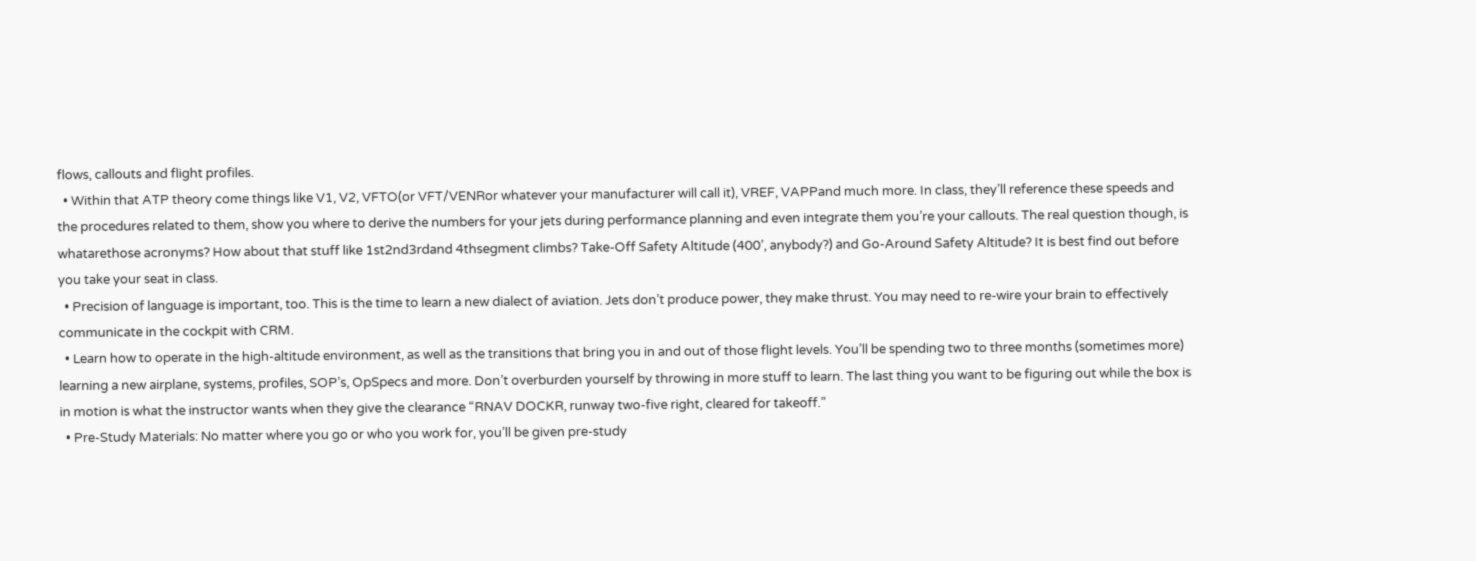flows, callouts and flight profiles.
  • Within that ATP theory come things like V1, V2, VFTO(or VFT/VENRor whatever your manufacturer will call it), VREF, VAPPand much more. In class, they’ll reference these speeds and the procedures related to them, show you where to derive the numbers for your jets during performance planning and even integrate them you’re your callouts. The real question though, is whatarethose acronyms? How about that stuff like 1st2nd3rdand 4thsegment climbs? Take-Off Safety Altitude (400’, anybody?) and Go-Around Safety Altitude? It is best find out before you take your seat in class.
  • Precision of language is important, too. This is the time to learn a new dialect of aviation. Jets don’t produce power, they make thrust. You may need to re-wire your brain to effectively communicate in the cockpit with CRM.
  • Learn how to operate in the high-altitude environment, as well as the transitions that bring you in and out of those flight levels. You’ll be spending two to three months (sometimes more) learning a new airplane, systems, profiles, SOP’s, OpSpecs and more. Don’t overburden yourself by throwing in more stuff to learn. The last thing you want to be figuring out while the box is in motion is what the instructor wants when they give the clearance “RNAV DOCKR, runway two-five right, cleared for takeoff.”
  • Pre-Study Materials: No matter where you go or who you work for, you’ll be given pre-study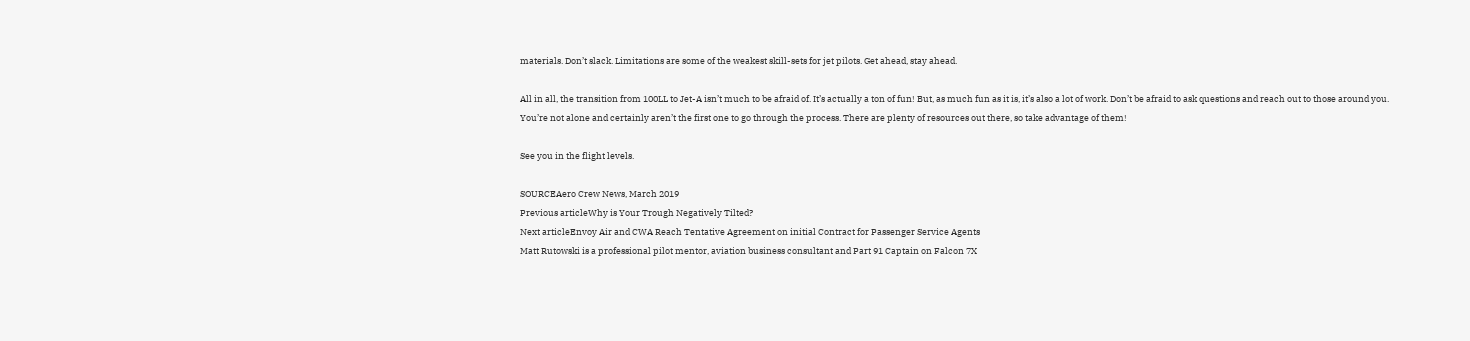materials. Don’t slack. Limitations are some of the weakest skill-sets for jet pilots. Get ahead, stay ahead.

All in all, the transition from 100LL to Jet-A isn’t much to be afraid of. It’s actually a ton of fun! But, as much fun as it is, it’s also a lot of work. Don’t be afraid to ask questions and reach out to those around you. You’re not alone and certainly aren’t the first one to go through the process. There are plenty of resources out there, so take advantage of them!

See you in the flight levels.

SOURCEAero Crew News, March 2019
Previous articleWhy is Your Trough Negatively Tilted?
Next articleEnvoy Air and CWA Reach Tentative Agreement on initial Contract for Passenger Service Agents
Matt Rutowski is a professional pilot mentor, aviation business consultant and Part 91 Captain on Falcon 7X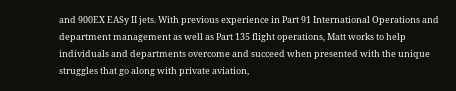and 900EX EASy II jets. With previous experience in Part 91 International Operations and department management as well as Part 135 flight operations, Matt works to help individuals and departments overcome and succeed when presented with the unique struggles that go along with private aviation,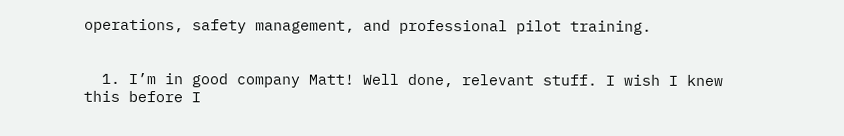operations, safety management, and professional pilot training.


  1. I’m in good company Matt! Well done, relevant stuff. I wish I knew this before I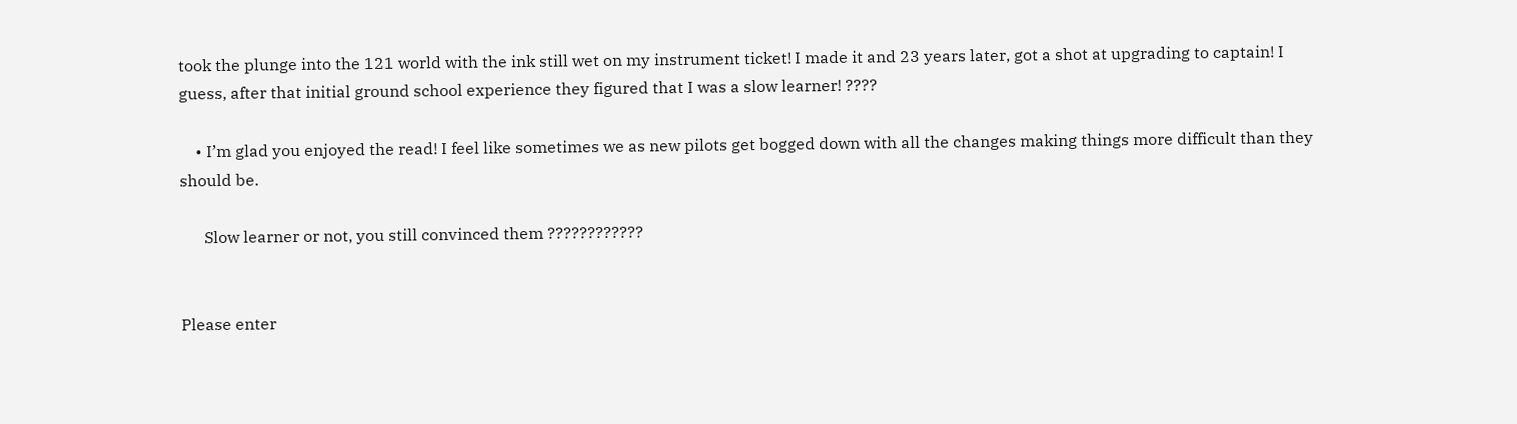took the plunge into the 121 world with the ink still wet on my instrument ticket! I made it and 23 years later, got a shot at upgrading to captain! I guess, after that initial ground school experience they figured that I was a slow learner! ????

    • I’m glad you enjoyed the read! I feel like sometimes we as new pilots get bogged down with all the changes making things more difficult than they should be.

      Slow learner or not, you still convinced them ????????????


Please enter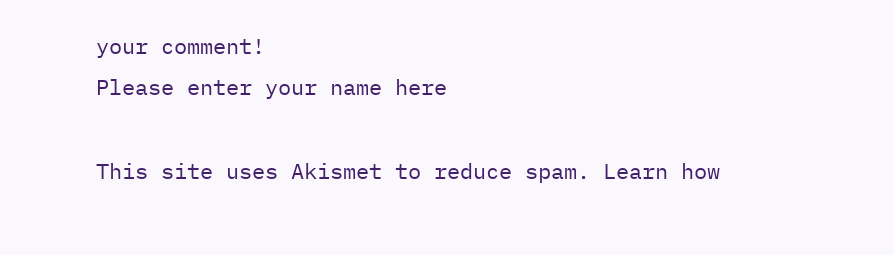your comment!
Please enter your name here

This site uses Akismet to reduce spam. Learn how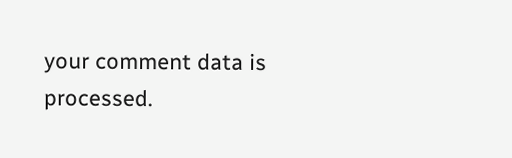your comment data is processed.